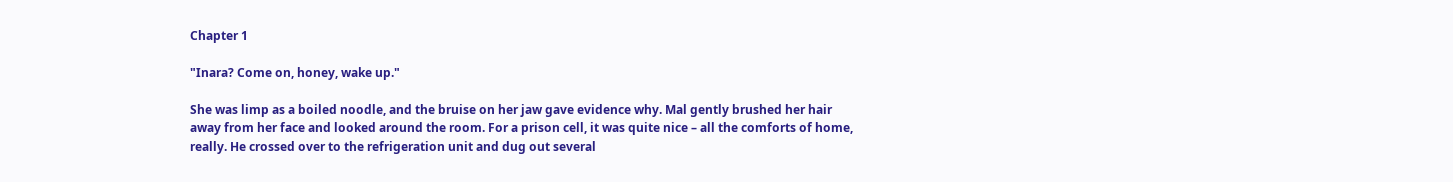Chapter 1

"Inara? Come on, honey, wake up."

She was limp as a boiled noodle, and the bruise on her jaw gave evidence why. Mal gently brushed her hair away from her face and looked around the room. For a prison cell, it was quite nice – all the comforts of home, really. He crossed over to the refrigeration unit and dug out several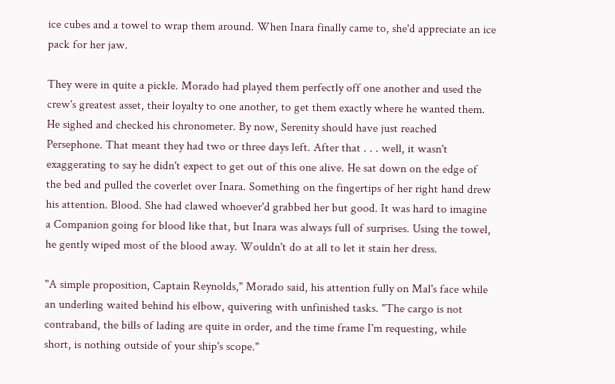ice cubes and a towel to wrap them around. When Inara finally came to, she'd appreciate an ice pack for her jaw.

They were in quite a pickle. Morado had played them perfectly off one another and used the crew's greatest asset, their loyalty to one another, to get them exactly where he wanted them. He sighed and checked his chronometer. By now, Serenity should have just reached Persephone. That meant they had two or three days left. After that . . . well, it wasn't exaggerating to say he didn't expect to get out of this one alive. He sat down on the edge of the bed and pulled the coverlet over Inara. Something on the fingertips of her right hand drew his attention. Blood. She had clawed whoever'd grabbed her but good. It was hard to imagine a Companion going for blood like that, but Inara was always full of surprises. Using the towel, he gently wiped most of the blood away. Wouldn't do at all to let it stain her dress.

"A simple proposition, Captain Reynolds," Morado said, his attention fully on Mal's face while an underling waited behind his elbow, quivering with unfinished tasks. "The cargo is not contraband, the bills of lading are quite in order, and the time frame I'm requesting, while short, is nothing outside of your ship's scope."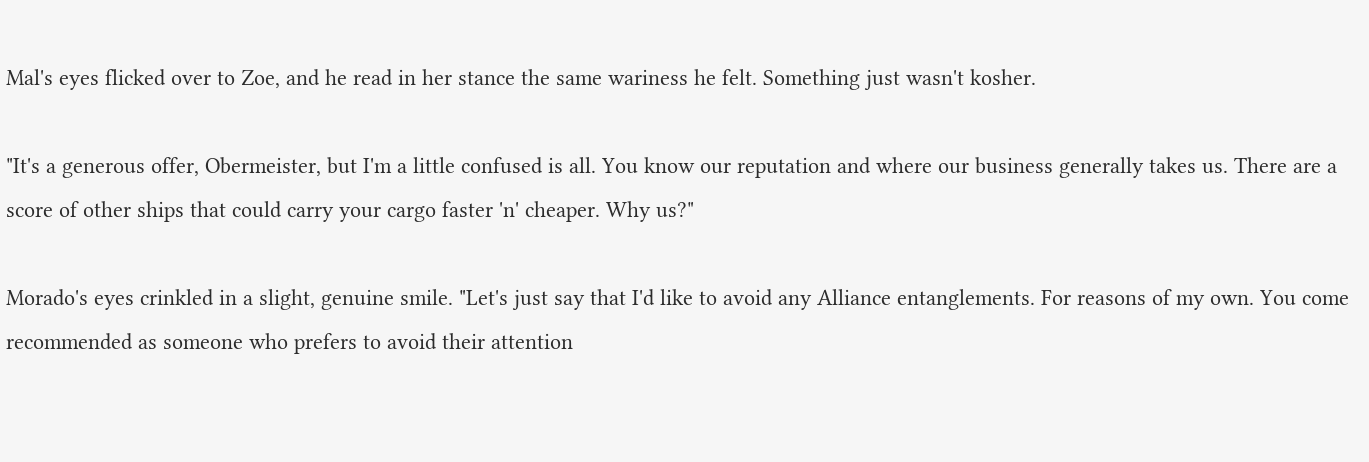Mal's eyes flicked over to Zoe, and he read in her stance the same wariness he felt. Something just wasn't kosher.

"It's a generous offer, Obermeister, but I'm a little confused is all. You know our reputation and where our business generally takes us. There are a score of other ships that could carry your cargo faster 'n' cheaper. Why us?"

Morado's eyes crinkled in a slight, genuine smile. "Let's just say that I'd like to avoid any Alliance entanglements. For reasons of my own. You come recommended as someone who prefers to avoid their attention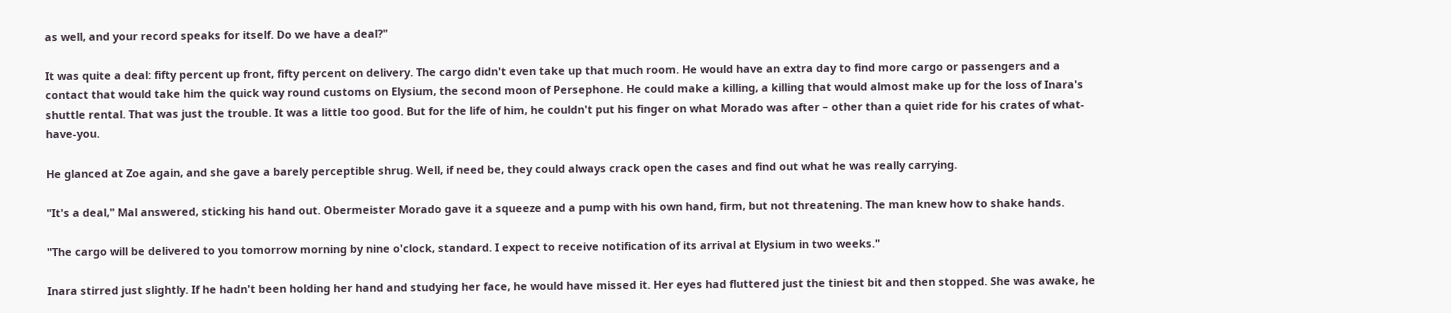as well, and your record speaks for itself. Do we have a deal?"

It was quite a deal: fifty percent up front, fifty percent on delivery. The cargo didn't even take up that much room. He would have an extra day to find more cargo or passengers and a contact that would take him the quick way round customs on Elysium, the second moon of Persephone. He could make a killing, a killing that would almost make up for the loss of Inara's shuttle rental. That was just the trouble. It was a little too good. But for the life of him, he couldn't put his finger on what Morado was after – other than a quiet ride for his crates of what-have-you.

He glanced at Zoe again, and she gave a barely perceptible shrug. Well, if need be, they could always crack open the cases and find out what he was really carrying.

"It's a deal," Mal answered, sticking his hand out. Obermeister Morado gave it a squeeze and a pump with his own hand, firm, but not threatening. The man knew how to shake hands.

"The cargo will be delivered to you tomorrow morning by nine o'clock, standard. I expect to receive notification of its arrival at Elysium in two weeks."

Inara stirred just slightly. If he hadn't been holding her hand and studying her face, he would have missed it. Her eyes had fluttered just the tiniest bit and then stopped. She was awake, he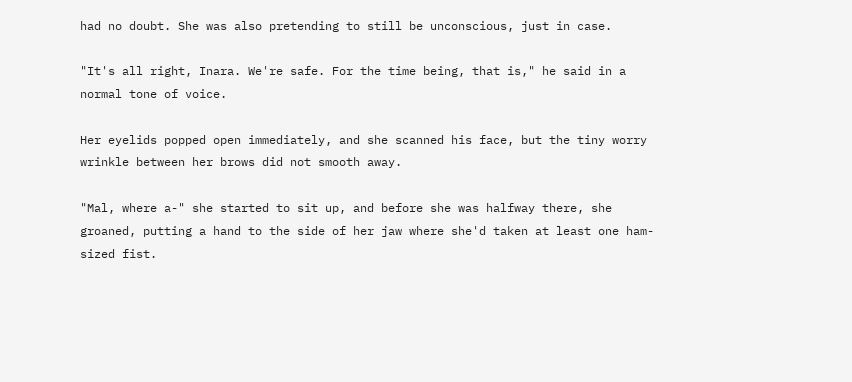had no doubt. She was also pretending to still be unconscious, just in case.

"It's all right, Inara. We're safe. For the time being, that is," he said in a normal tone of voice.

Her eyelids popped open immediately, and she scanned his face, but the tiny worry wrinkle between her brows did not smooth away.

"Mal, where a-" she started to sit up, and before she was halfway there, she groaned, putting a hand to the side of her jaw where she'd taken at least one ham-sized fist.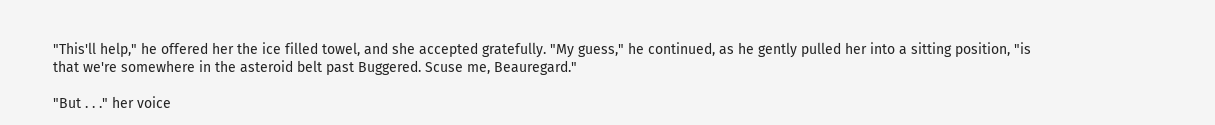"This'll help," he offered her the ice filled towel, and she accepted gratefully. "My guess," he continued, as he gently pulled her into a sitting position, "is that we're somewhere in the asteroid belt past Buggered. Scuse me, Beauregard."

"But . . ." her voice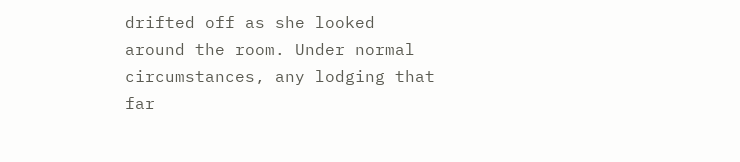drifted off as she looked around the room. Under normal circumstances, any lodging that far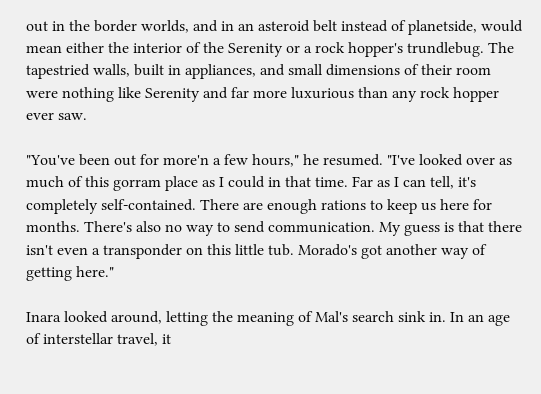out in the border worlds, and in an asteroid belt instead of planetside, would mean either the interior of the Serenity or a rock hopper's trundlebug. The tapestried walls, built in appliances, and small dimensions of their room were nothing like Serenity and far more luxurious than any rock hopper ever saw.

"You've been out for more'n a few hours," he resumed. "I've looked over as much of this gorram place as I could in that time. Far as I can tell, it's completely self-contained. There are enough rations to keep us here for months. There's also no way to send communication. My guess is that there isn't even a transponder on this little tub. Morado's got another way of getting here."

Inara looked around, letting the meaning of Mal's search sink in. In an age of interstellar travel, it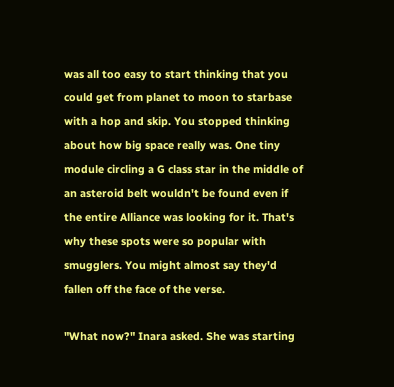was all too easy to start thinking that you could get from planet to moon to starbase with a hop and skip. You stopped thinking about how big space really was. One tiny module circling a G class star in the middle of an asteroid belt wouldn't be found even if the entire Alliance was looking for it. That's why these spots were so popular with smugglers. You might almost say they'd fallen off the face of the verse.

"What now?" Inara asked. She was starting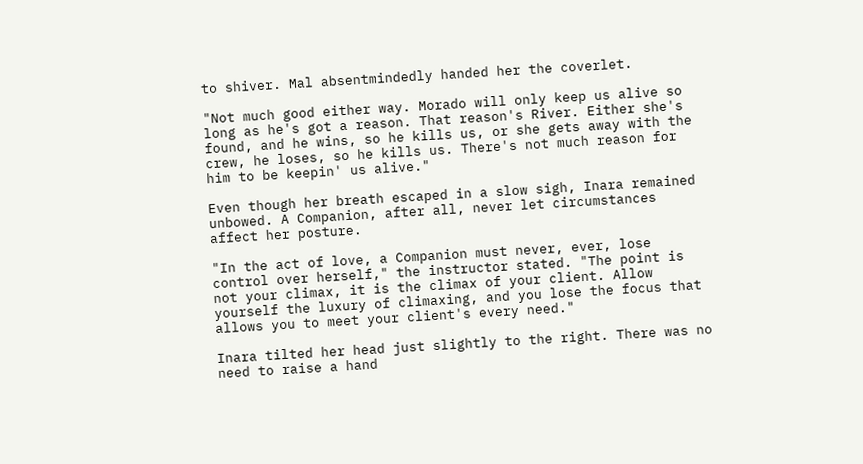to shiver. Mal absentmindedly handed her the coverlet.

"Not much good either way. Morado will only keep us alive so long as he's got a reason. That reason's River. Either she's found, and he wins, so he kills us, or she gets away with the crew, he loses, so he kills us. There's not much reason for him to be keepin' us alive."

Even though her breath escaped in a slow sigh, Inara remained unbowed. A Companion, after all, never let circumstances affect her posture.

"In the act of love, a Companion must never, ever, lose control over herself," the instructor stated. "The point is not your climax, it is the climax of your client. Allow yourself the luxury of climaxing, and you lose the focus that allows you to meet your client's every need."

Inara tilted her head just slightly to the right. There was no need to raise a hand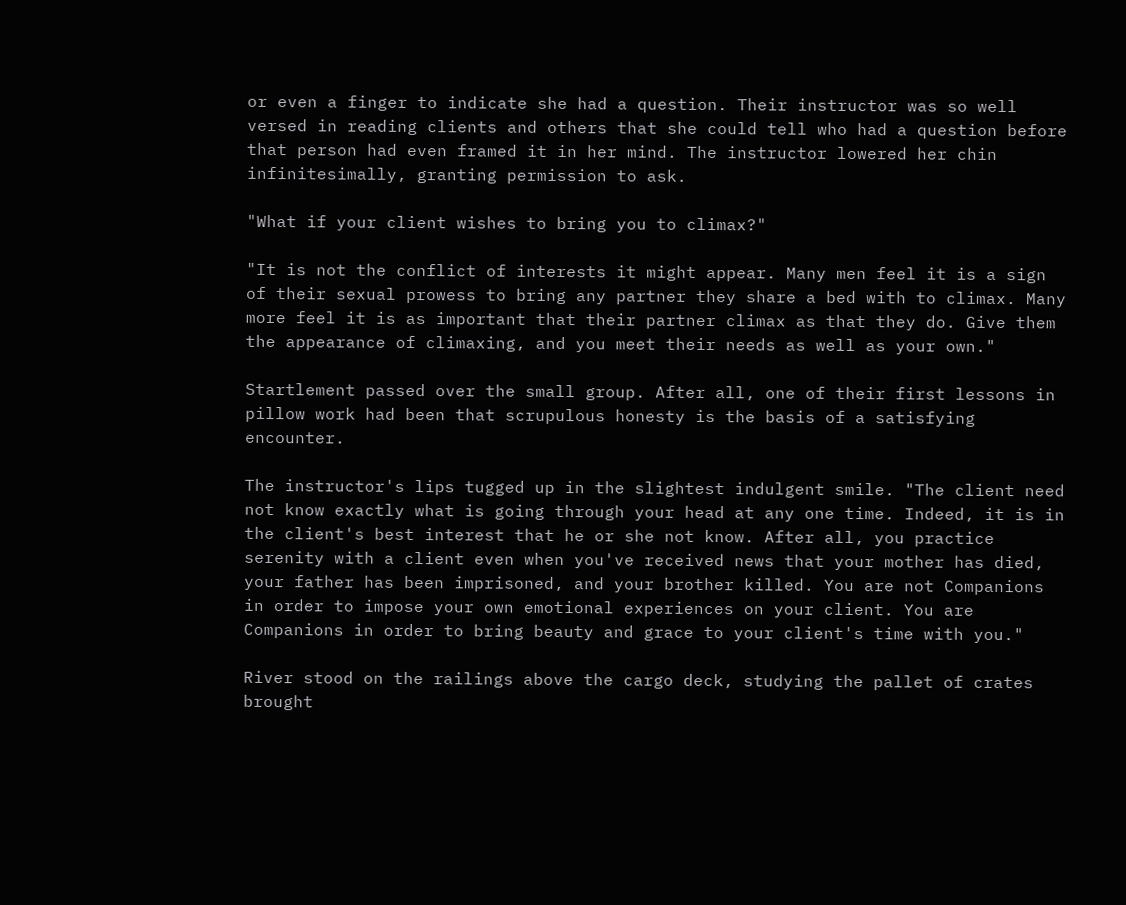or even a finger to indicate she had a question. Their instructor was so well versed in reading clients and others that she could tell who had a question before that person had even framed it in her mind. The instructor lowered her chin infinitesimally, granting permission to ask.

"What if your client wishes to bring you to climax?"

"It is not the conflict of interests it might appear. Many men feel it is a sign of their sexual prowess to bring any partner they share a bed with to climax. Many more feel it is as important that their partner climax as that they do. Give them the appearance of climaxing, and you meet their needs as well as your own."

Startlement passed over the small group. After all, one of their first lessons in pillow work had been that scrupulous honesty is the basis of a satisfying encounter.

The instructor's lips tugged up in the slightest indulgent smile. "The client need not know exactly what is going through your head at any one time. Indeed, it is in the client's best interest that he or she not know. After all, you practice serenity with a client even when you've received news that your mother has died, your father has been imprisoned, and your brother killed. You are not Companions in order to impose your own emotional experiences on your client. You are Companions in order to bring beauty and grace to your client's time with you."

River stood on the railings above the cargo deck, studying the pallet of crates brought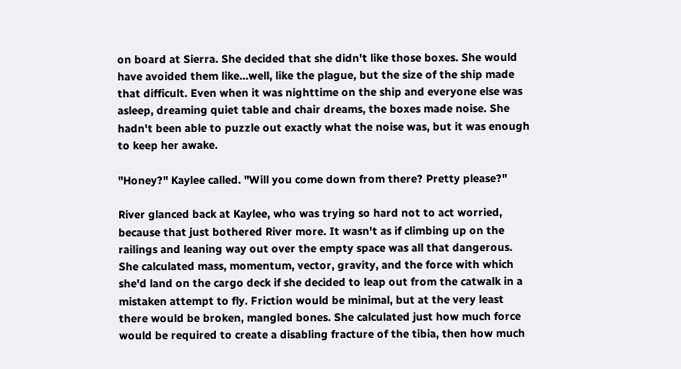on board at Sierra. She decided that she didn't like those boxes. She would have avoided them like…well, like the plague, but the size of the ship made that difficult. Even when it was nighttime on the ship and everyone else was asleep, dreaming quiet table and chair dreams, the boxes made noise. She hadn't been able to puzzle out exactly what the noise was, but it was enough to keep her awake.

"Honey?" Kaylee called. "Will you come down from there? Pretty please?"

River glanced back at Kaylee, who was trying so hard not to act worried, because that just bothered River more. It wasn't as if climbing up on the railings and leaning way out over the empty space was all that dangerous. She calculated mass, momentum, vector, gravity, and the force with which she'd land on the cargo deck if she decided to leap out from the catwalk in a mistaken attempt to fly. Friction would be minimal, but at the very least there would be broken, mangled bones. She calculated just how much force would be required to create a disabling fracture of the tibia, then how much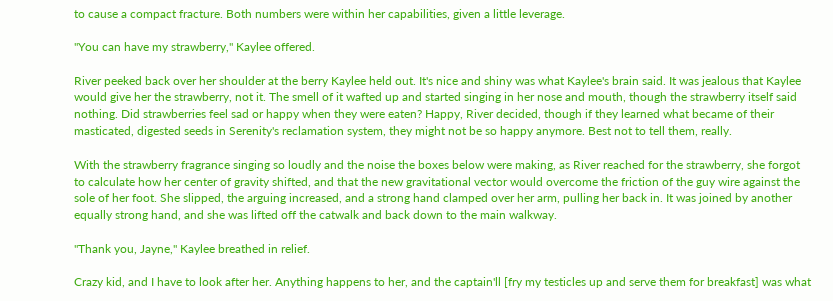to cause a compact fracture. Both numbers were within her capabilities, given a little leverage.

"You can have my strawberry," Kaylee offered.

River peeked back over her shoulder at the berry Kaylee held out. It's nice and shiny was what Kaylee's brain said. It was jealous that Kaylee would give her the strawberry, not it. The smell of it wafted up and started singing in her nose and mouth, though the strawberry itself said nothing. Did strawberries feel sad or happy when they were eaten? Happy, River decided, though if they learned what became of their masticated, digested seeds in Serenity's reclamation system, they might not be so happy anymore. Best not to tell them, really.

With the strawberry fragrance singing so loudly and the noise the boxes below were making, as River reached for the strawberry, she forgot to calculate how her center of gravity shifted, and that the new gravitational vector would overcome the friction of the guy wire against the sole of her foot. She slipped, the arguing increased, and a strong hand clamped over her arm, pulling her back in. It was joined by another equally strong hand, and she was lifted off the catwalk and back down to the main walkway.

"Thank you, Jayne," Kaylee breathed in relief.

Crazy kid, and I have to look after her. Anything happens to her, and the captain'll [fry my testicles up and serve them for breakfast] was what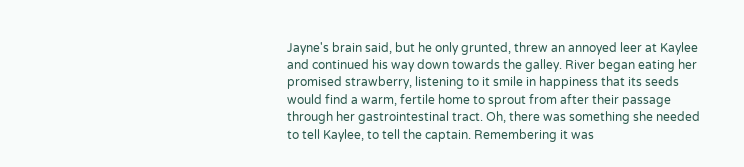Jayne's brain said, but he only grunted, threw an annoyed leer at Kaylee and continued his way down towards the galley. River began eating her promised strawberry, listening to it smile in happiness that its seeds would find a warm, fertile home to sprout from after their passage through her gastrointestinal tract. Oh, there was something she needed to tell Kaylee, to tell the captain. Remembering it was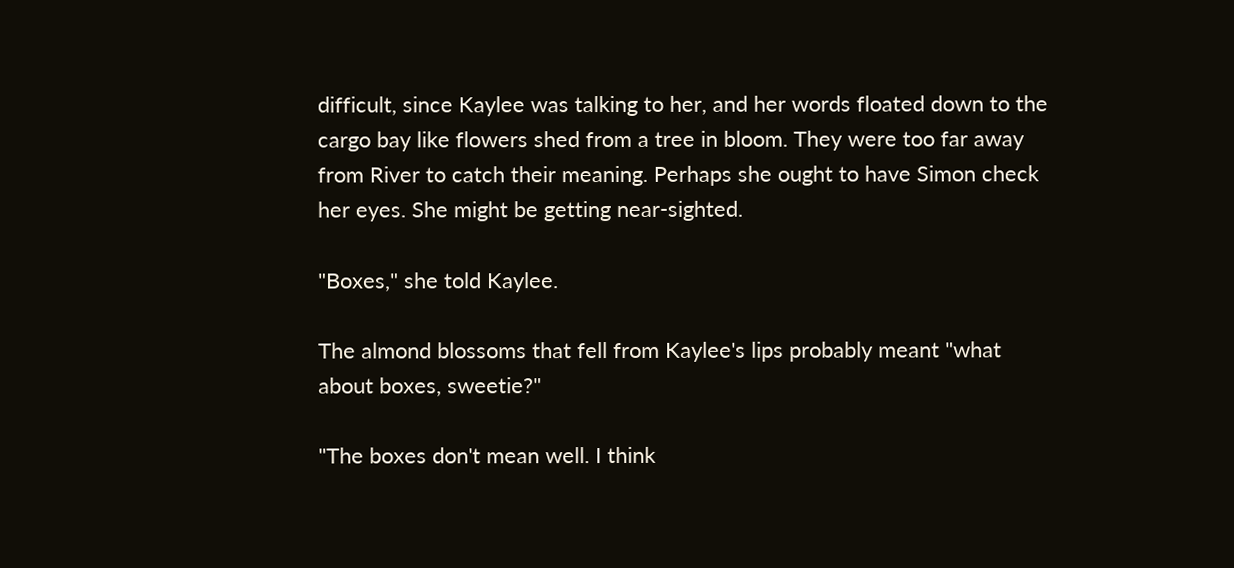difficult, since Kaylee was talking to her, and her words floated down to the cargo bay like flowers shed from a tree in bloom. They were too far away from River to catch their meaning. Perhaps she ought to have Simon check her eyes. She might be getting near-sighted.

"Boxes," she told Kaylee.

The almond blossoms that fell from Kaylee's lips probably meant "what about boxes, sweetie?"

"The boxes don't mean well. I think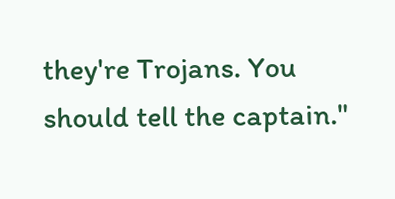they're Trojans. You should tell the captain."